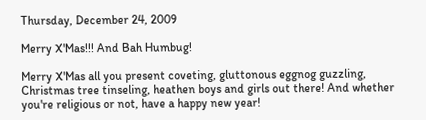Thursday, December 24, 2009

Merry X'Mas!!! And Bah Humbug!

Merry X'Mas all you present coveting, gluttonous eggnog guzzling, Christmas tree tinseling, heathen boys and girls out there! And whether you're religious or not, have a happy new year!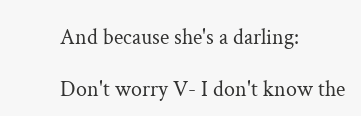And because she's a darling:

Don't worry V- I don't know the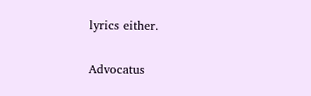lyrics either.

Advocatus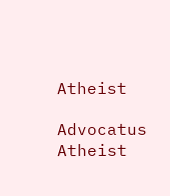Atheist

Advocatus Atheist